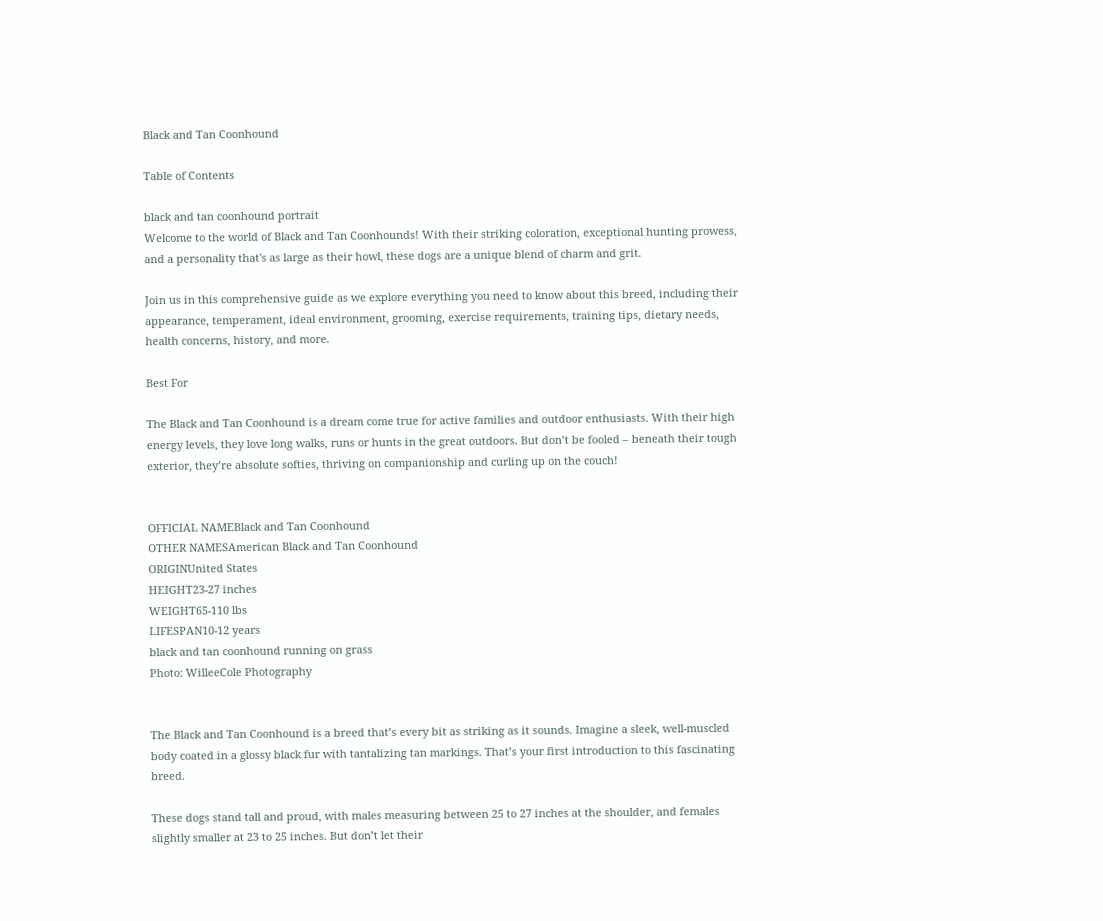Black and Tan Coonhound

Table of Contents

black and tan coonhound portrait
Welcome to the world of Black and Tan Coonhounds! With their striking coloration, exceptional hunting prowess, and a personality that's as large as their howl, these dogs are a unique blend of charm and grit.

Join us in this comprehensive guide as we explore everything you need to know about this breed, including their appearance, temperament, ideal environment, grooming, exercise requirements, training tips, dietary needs, health concerns, history, and more.

Best For

The Black and Tan Coonhound is a dream come true for active families and outdoor enthusiasts. With their high energy levels, they love long walks, runs or hunts in the great outdoors. But don’t be fooled – beneath their tough exterior, they’re absolute softies, thriving on companionship and curling up on the couch!


OFFICIAL NAMEBlack and Tan Coonhound
OTHER NAMESAmerican Black and Tan Coonhound
ORIGINUnited States
HEIGHT23-27 inches
WEIGHT65-110 lbs
LIFESPAN10-12 years
black and tan coonhound running on grass
Photo: WilleeCole Photography


The Black and Tan Coonhound is a breed that’s every bit as striking as it sounds. Imagine a sleek, well-muscled body coated in a glossy black fur with tantalizing tan markings. That’s your first introduction to this fascinating breed.

These dogs stand tall and proud, with males measuring between 25 to 27 inches at the shoulder, and females slightly smaller at 23 to 25 inches. But don’t let their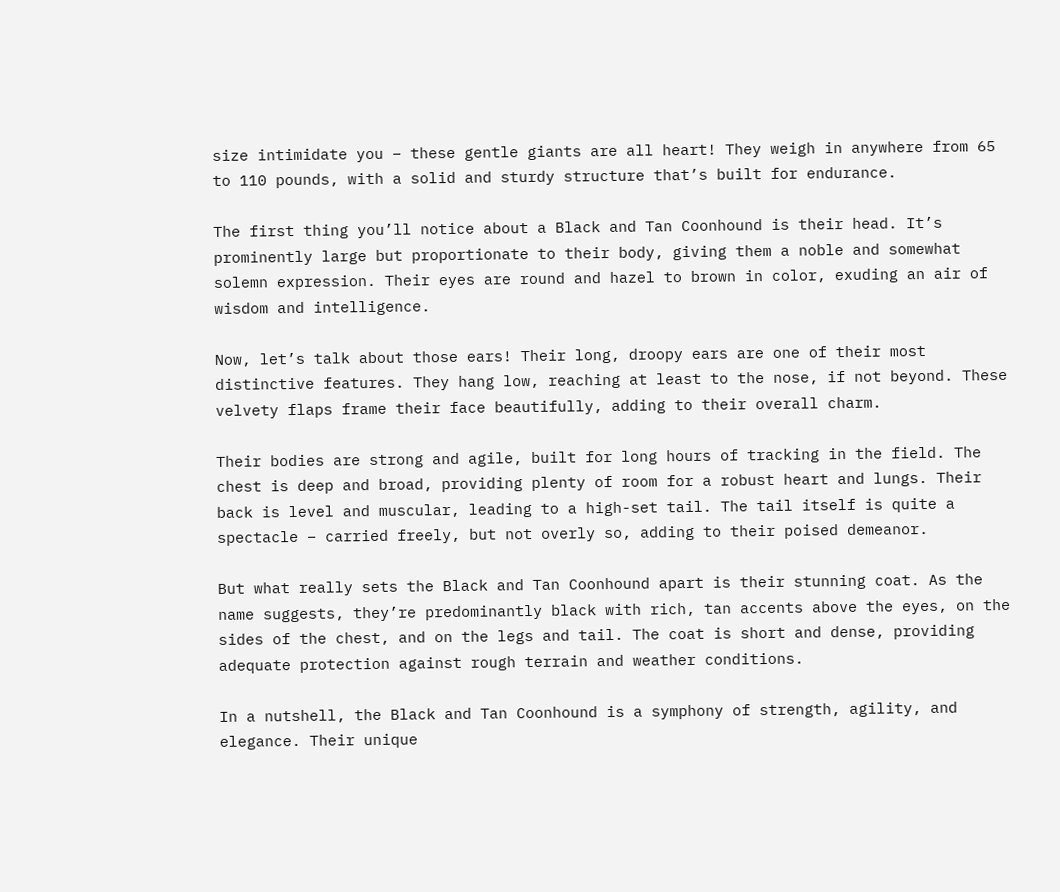size intimidate you – these gentle giants are all heart! They weigh in anywhere from 65 to 110 pounds, with a solid and sturdy structure that’s built for endurance.

The first thing you’ll notice about a Black and Tan Coonhound is their head. It’s prominently large but proportionate to their body, giving them a noble and somewhat solemn expression. Their eyes are round and hazel to brown in color, exuding an air of wisdom and intelligence.

Now, let’s talk about those ears! Their long, droopy ears are one of their most distinctive features. They hang low, reaching at least to the nose, if not beyond. These velvety flaps frame their face beautifully, adding to their overall charm.

Their bodies are strong and agile, built for long hours of tracking in the field. The chest is deep and broad, providing plenty of room for a robust heart and lungs. Their back is level and muscular, leading to a high-set tail. The tail itself is quite a spectacle – carried freely, but not overly so, adding to their poised demeanor.

But what really sets the Black and Tan Coonhound apart is their stunning coat. As the name suggests, they’re predominantly black with rich, tan accents above the eyes, on the sides of the chest, and on the legs and tail. The coat is short and dense, providing adequate protection against rough terrain and weather conditions.

In a nutshell, the Black and Tan Coonhound is a symphony of strength, agility, and elegance. Their unique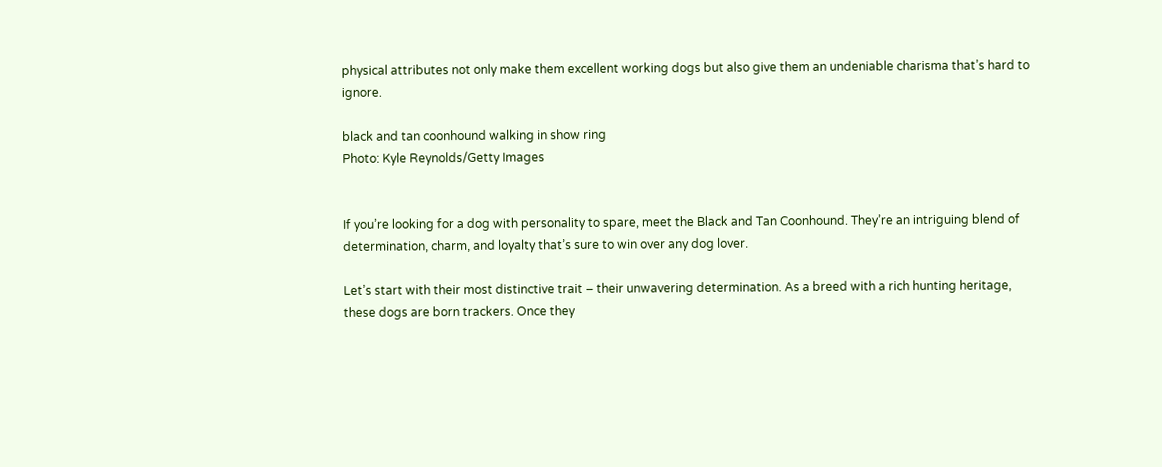physical attributes not only make them excellent working dogs but also give them an undeniable charisma that’s hard to ignore.

black and tan coonhound walking in show ring
Photo: Kyle Reynolds/Getty Images


If you’re looking for a dog with personality to spare, meet the Black and Tan Coonhound. They’re an intriguing blend of determination, charm, and loyalty that’s sure to win over any dog lover.

Let’s start with their most distinctive trait – their unwavering determination. As a breed with a rich hunting heritage, these dogs are born trackers. Once they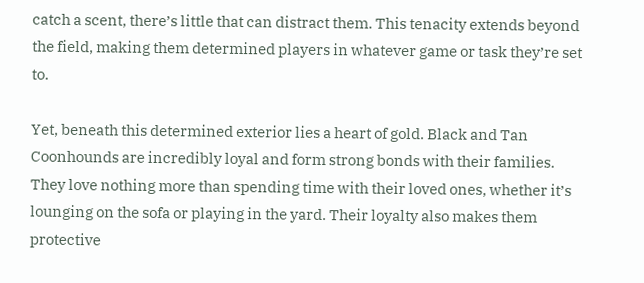catch a scent, there’s little that can distract them. This tenacity extends beyond the field, making them determined players in whatever game or task they’re set to.

Yet, beneath this determined exterior lies a heart of gold. Black and Tan Coonhounds are incredibly loyal and form strong bonds with their families. They love nothing more than spending time with their loved ones, whether it’s lounging on the sofa or playing in the yard. Their loyalty also makes them protective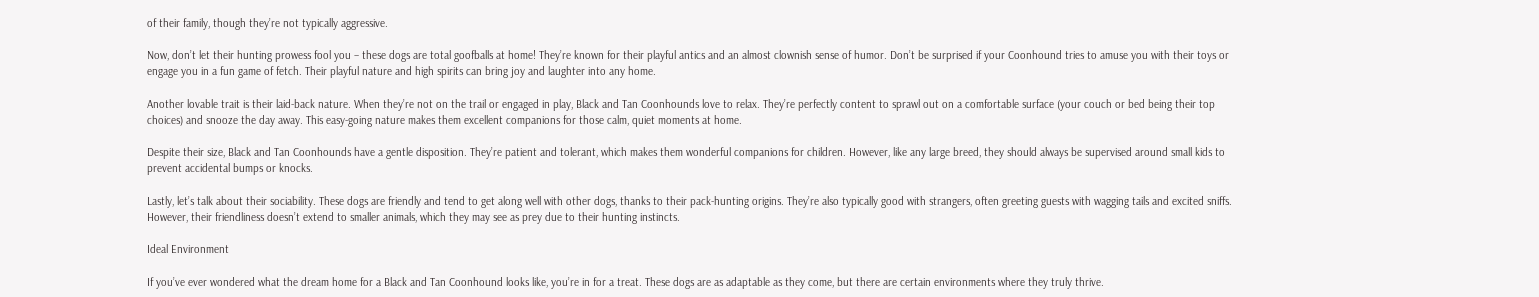of their family, though they’re not typically aggressive.

Now, don’t let their hunting prowess fool you – these dogs are total goofballs at home! They’re known for their playful antics and an almost clownish sense of humor. Don’t be surprised if your Coonhound tries to amuse you with their toys or engage you in a fun game of fetch. Their playful nature and high spirits can bring joy and laughter into any home.

Another lovable trait is their laid-back nature. When they’re not on the trail or engaged in play, Black and Tan Coonhounds love to relax. They’re perfectly content to sprawl out on a comfortable surface (your couch or bed being their top choices) and snooze the day away. This easy-going nature makes them excellent companions for those calm, quiet moments at home.

Despite their size, Black and Tan Coonhounds have a gentle disposition. They’re patient and tolerant, which makes them wonderful companions for children. However, like any large breed, they should always be supervised around small kids to prevent accidental bumps or knocks.

Lastly, let’s talk about their sociability. These dogs are friendly and tend to get along well with other dogs, thanks to their pack-hunting origins. They’re also typically good with strangers, often greeting guests with wagging tails and excited sniffs. However, their friendliness doesn’t extend to smaller animals, which they may see as prey due to their hunting instincts.

Ideal Environment

If you’ve ever wondered what the dream home for a Black and Tan Coonhound looks like, you’re in for a treat. These dogs are as adaptable as they come, but there are certain environments where they truly thrive.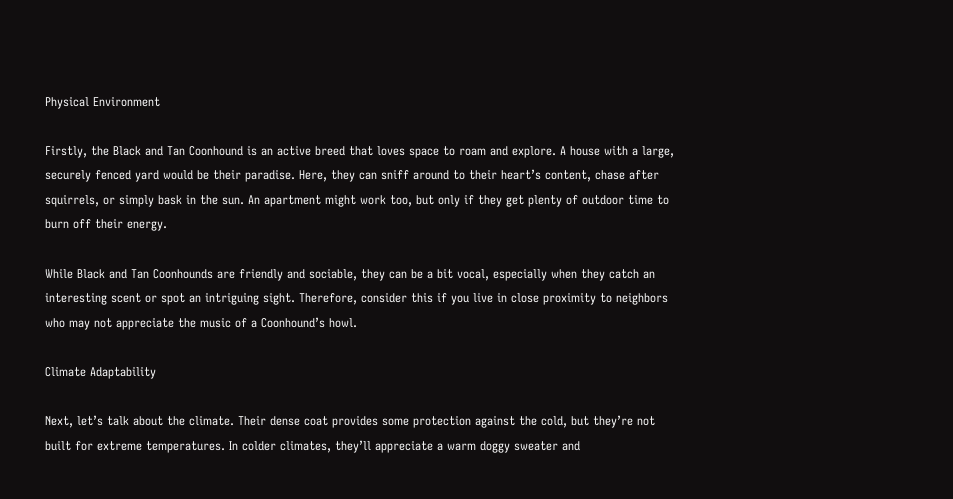Physical Environment

Firstly, the Black and Tan Coonhound is an active breed that loves space to roam and explore. A house with a large, securely fenced yard would be their paradise. Here, they can sniff around to their heart’s content, chase after squirrels, or simply bask in the sun. An apartment might work too, but only if they get plenty of outdoor time to burn off their energy.

While Black and Tan Coonhounds are friendly and sociable, they can be a bit vocal, especially when they catch an interesting scent or spot an intriguing sight. Therefore, consider this if you live in close proximity to neighbors who may not appreciate the music of a Coonhound’s howl.

Climate Adaptability

Next, let’s talk about the climate. Their dense coat provides some protection against the cold, but they’re not built for extreme temperatures. In colder climates, they’ll appreciate a warm doggy sweater and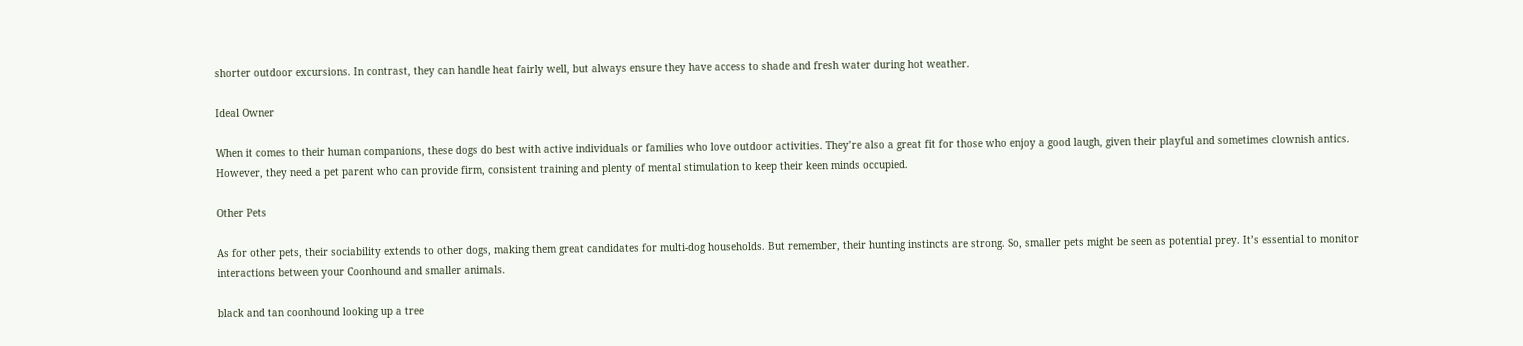shorter outdoor excursions. In contrast, they can handle heat fairly well, but always ensure they have access to shade and fresh water during hot weather.

Ideal Owner

When it comes to their human companions, these dogs do best with active individuals or families who love outdoor activities. They’re also a great fit for those who enjoy a good laugh, given their playful and sometimes clownish antics. However, they need a pet parent who can provide firm, consistent training and plenty of mental stimulation to keep their keen minds occupied.

Other Pets

As for other pets, their sociability extends to other dogs, making them great candidates for multi-dog households. But remember, their hunting instincts are strong. So, smaller pets might be seen as potential prey. It’s essential to monitor interactions between your Coonhound and smaller animals.

black and tan coonhound looking up a tree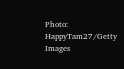Photo: HappyTam27/Getty Images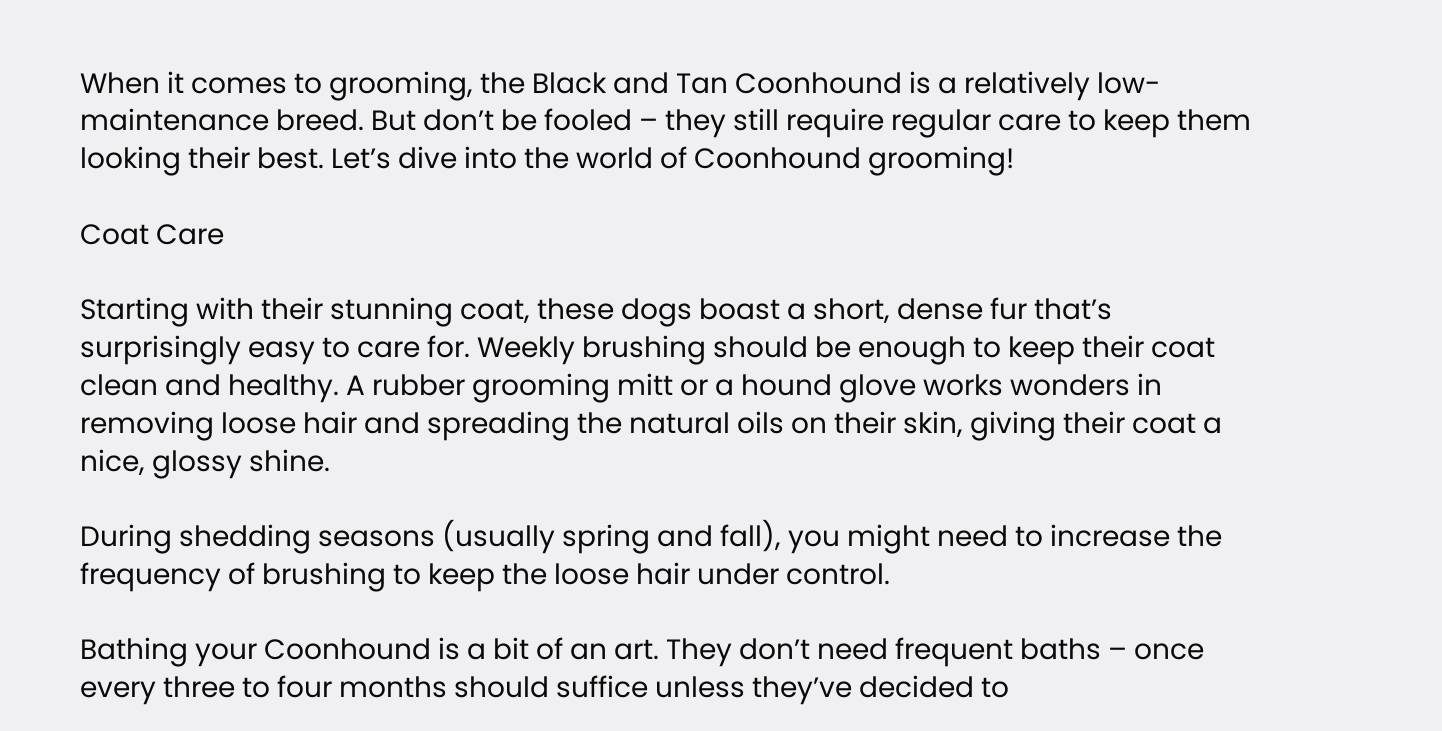When it comes to grooming, the Black and Tan Coonhound is a relatively low-maintenance breed. But don’t be fooled – they still require regular care to keep them looking their best. Let’s dive into the world of Coonhound grooming!

Coat Care

Starting with their stunning coat, these dogs boast a short, dense fur that’s surprisingly easy to care for. Weekly brushing should be enough to keep their coat clean and healthy. A rubber grooming mitt or a hound glove works wonders in removing loose hair and spreading the natural oils on their skin, giving their coat a nice, glossy shine.

During shedding seasons (usually spring and fall), you might need to increase the frequency of brushing to keep the loose hair under control.

Bathing your Coonhound is a bit of an art. They don’t need frequent baths – once every three to four months should suffice unless they’ve decided to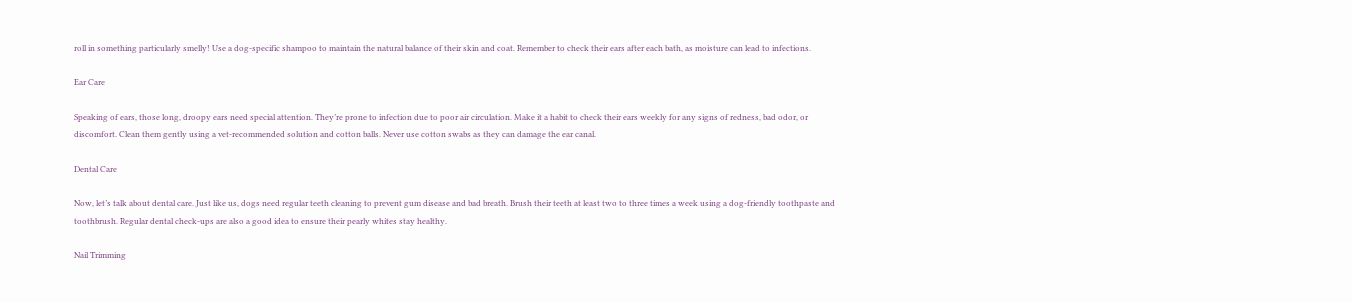roll in something particularly smelly! Use a dog-specific shampoo to maintain the natural balance of their skin and coat. Remember to check their ears after each bath, as moisture can lead to infections.

Ear Care

Speaking of ears, those long, droopy ears need special attention. They’re prone to infection due to poor air circulation. Make it a habit to check their ears weekly for any signs of redness, bad odor, or discomfort. Clean them gently using a vet-recommended solution and cotton balls. Never use cotton swabs as they can damage the ear canal.

Dental Care

Now, let’s talk about dental care. Just like us, dogs need regular teeth cleaning to prevent gum disease and bad breath. Brush their teeth at least two to three times a week using a dog-friendly toothpaste and toothbrush. Regular dental check-ups are also a good idea to ensure their pearly whites stay healthy.

Nail Trimming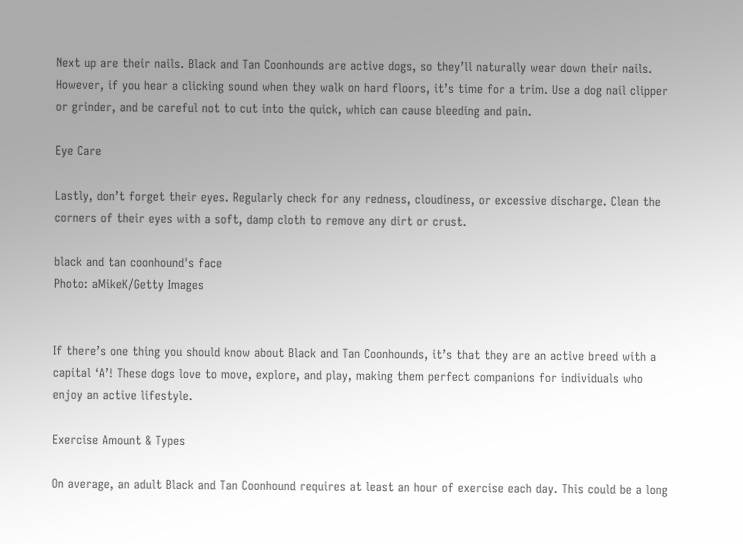Next up are their nails. Black and Tan Coonhounds are active dogs, so they’ll naturally wear down their nails. However, if you hear a clicking sound when they walk on hard floors, it’s time for a trim. Use a dog nail clipper or grinder, and be careful not to cut into the quick, which can cause bleeding and pain.

Eye Care

Lastly, don’t forget their eyes. Regularly check for any redness, cloudiness, or excessive discharge. Clean the corners of their eyes with a soft, damp cloth to remove any dirt or crust.

black and tan coonhound's face
Photo: aMikeK/Getty Images


If there’s one thing you should know about Black and Tan Coonhounds, it’s that they are an active breed with a capital ‘A’! These dogs love to move, explore, and play, making them perfect companions for individuals who enjoy an active lifestyle.

Exercise Amount & Types

On average, an adult Black and Tan Coonhound requires at least an hour of exercise each day. This could be a long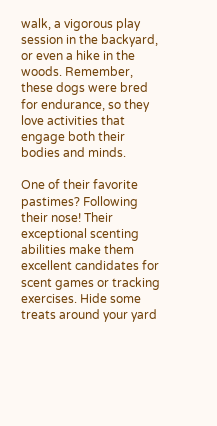walk, a vigorous play session in the backyard, or even a hike in the woods. Remember, these dogs were bred for endurance, so they love activities that engage both their bodies and minds.

One of their favorite pastimes? Following their nose! Their exceptional scenting abilities make them excellent candidates for scent games or tracking exercises. Hide some treats around your yard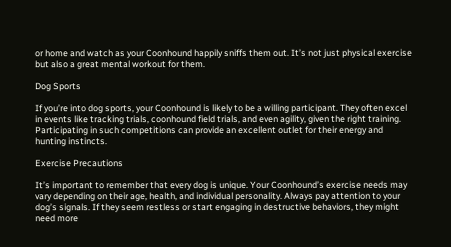or home and watch as your Coonhound happily sniffs them out. It’s not just physical exercise but also a great mental workout for them.

Dog Sports

If you’re into dog sports, your Coonhound is likely to be a willing participant. They often excel in events like tracking trials, coonhound field trials, and even agility, given the right training. Participating in such competitions can provide an excellent outlet for their energy and hunting instincts.

Exercise Precautions

It’s important to remember that every dog is unique. Your Coonhound’s exercise needs may vary depending on their age, health, and individual personality. Always pay attention to your dog’s signals. If they seem restless or start engaging in destructive behaviors, they might need more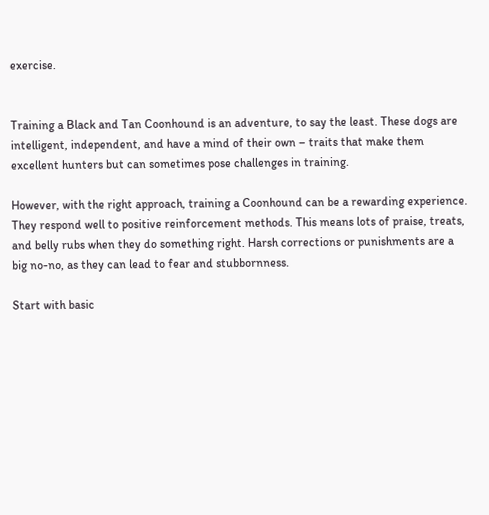exercise.


Training a Black and Tan Coonhound is an adventure, to say the least. These dogs are intelligent, independent, and have a mind of their own – traits that make them excellent hunters but can sometimes pose challenges in training.

However, with the right approach, training a Coonhound can be a rewarding experience. They respond well to positive reinforcement methods. This means lots of praise, treats, and belly rubs when they do something right. Harsh corrections or punishments are a big no-no, as they can lead to fear and stubbornness.

Start with basic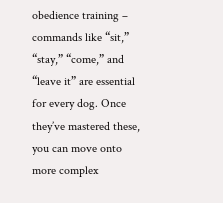obedience training – commands like “sit,” “stay,” “come,” and “leave it” are essential for every dog. Once they’ve mastered these, you can move onto more complex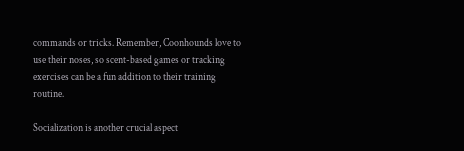commands or tricks. Remember, Coonhounds love to use their noses, so scent-based games or tracking exercises can be a fun addition to their training routine.

Socialization is another crucial aspect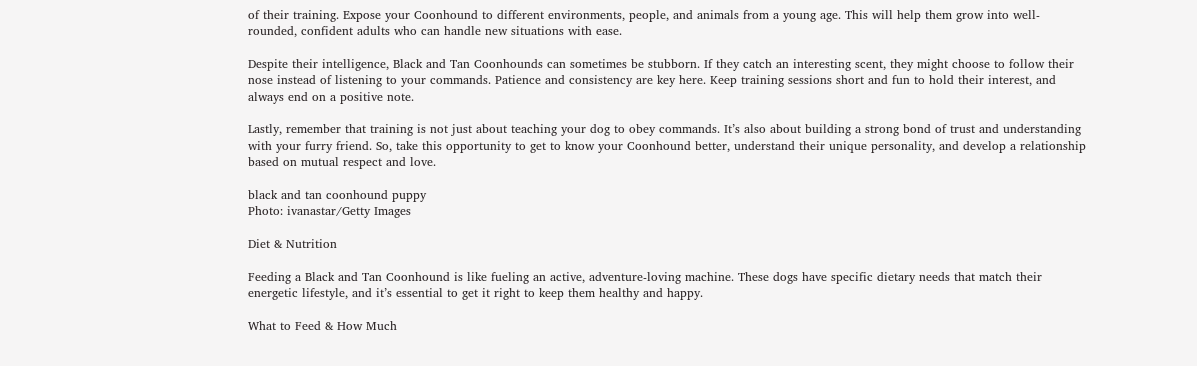of their training. Expose your Coonhound to different environments, people, and animals from a young age. This will help them grow into well-rounded, confident adults who can handle new situations with ease.

Despite their intelligence, Black and Tan Coonhounds can sometimes be stubborn. If they catch an interesting scent, they might choose to follow their nose instead of listening to your commands. Patience and consistency are key here. Keep training sessions short and fun to hold their interest, and always end on a positive note.

Lastly, remember that training is not just about teaching your dog to obey commands. It’s also about building a strong bond of trust and understanding with your furry friend. So, take this opportunity to get to know your Coonhound better, understand their unique personality, and develop a relationship based on mutual respect and love.

black and tan coonhound puppy
Photo: ivanastar/Getty Images

Diet & Nutrition

Feeding a Black and Tan Coonhound is like fueling an active, adventure-loving machine. These dogs have specific dietary needs that match their energetic lifestyle, and it’s essential to get it right to keep them healthy and happy.

What to Feed & How Much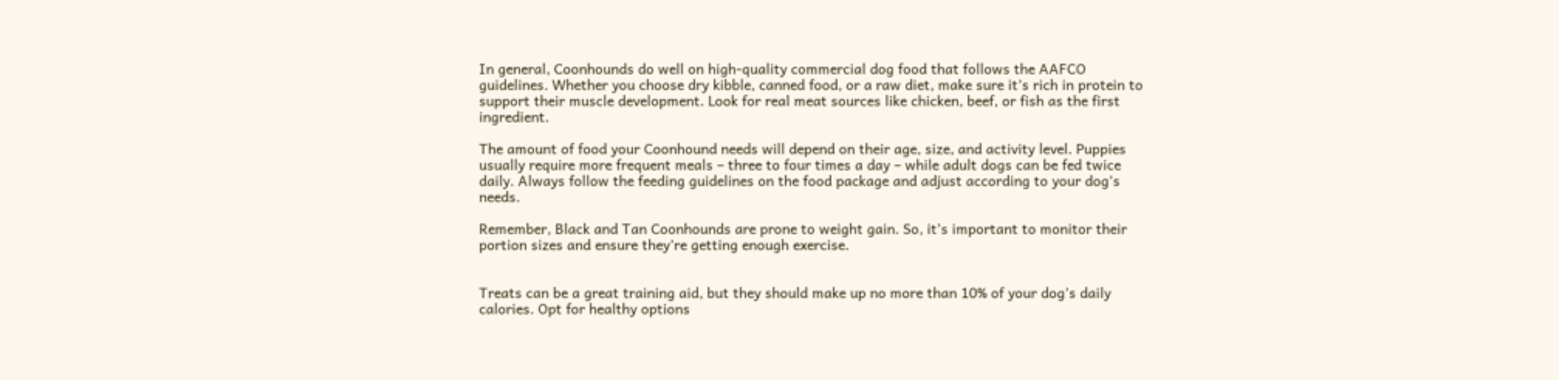In general, Coonhounds do well on high-quality commercial dog food that follows the AAFCO guidelines. Whether you choose dry kibble, canned food, or a raw diet, make sure it’s rich in protein to support their muscle development. Look for real meat sources like chicken, beef, or fish as the first ingredient.

The amount of food your Coonhound needs will depend on their age, size, and activity level. Puppies usually require more frequent meals – three to four times a day – while adult dogs can be fed twice daily. Always follow the feeding guidelines on the food package and adjust according to your dog’s needs.

Remember, Black and Tan Coonhounds are prone to weight gain. So, it’s important to monitor their portion sizes and ensure they’re getting enough exercise.


Treats can be a great training aid, but they should make up no more than 10% of your dog’s daily calories. Opt for healthy options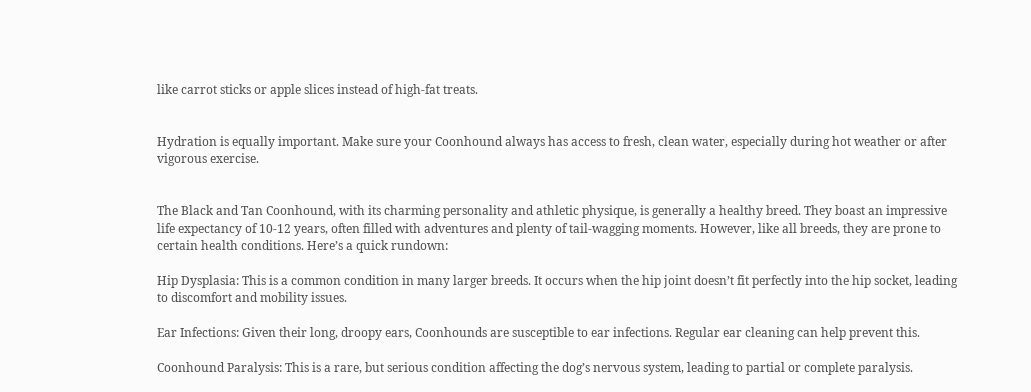like carrot sticks or apple slices instead of high-fat treats.


Hydration is equally important. Make sure your Coonhound always has access to fresh, clean water, especially during hot weather or after vigorous exercise.


The Black and Tan Coonhound, with its charming personality and athletic physique, is generally a healthy breed. They boast an impressive life expectancy of 10-12 years, often filled with adventures and plenty of tail-wagging moments. However, like all breeds, they are prone to certain health conditions. Here’s a quick rundown:

Hip Dysplasia: This is a common condition in many larger breeds. It occurs when the hip joint doesn’t fit perfectly into the hip socket, leading to discomfort and mobility issues.

Ear Infections: Given their long, droopy ears, Coonhounds are susceptible to ear infections. Regular ear cleaning can help prevent this.

Coonhound Paralysis: This is a rare, but serious condition affecting the dog’s nervous system, leading to partial or complete paralysis.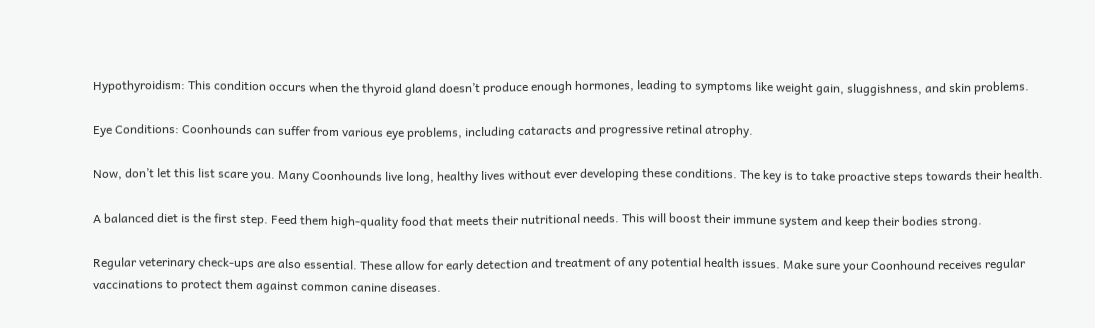Hypothyroidism: This condition occurs when the thyroid gland doesn’t produce enough hormones, leading to symptoms like weight gain, sluggishness, and skin problems.

Eye Conditions: Coonhounds can suffer from various eye problems, including cataracts and progressive retinal atrophy.

Now, don’t let this list scare you. Many Coonhounds live long, healthy lives without ever developing these conditions. The key is to take proactive steps towards their health.

A balanced diet is the first step. Feed them high-quality food that meets their nutritional needs. This will boost their immune system and keep their bodies strong.

Regular veterinary check-ups are also essential. These allow for early detection and treatment of any potential health issues. Make sure your Coonhound receives regular vaccinations to protect them against common canine diseases.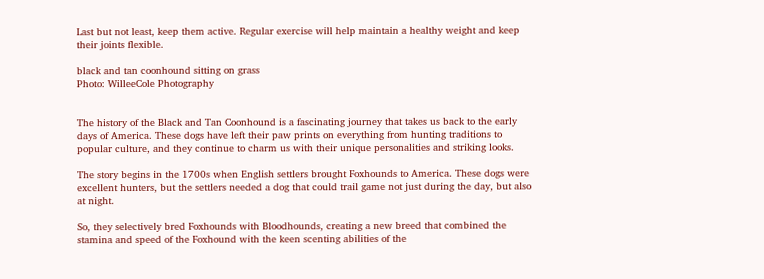Last but not least, keep them active. Regular exercise will help maintain a healthy weight and keep their joints flexible.

black and tan coonhound sitting on grass
Photo: WilleeCole Photography


The history of the Black and Tan Coonhound is a fascinating journey that takes us back to the early days of America. These dogs have left their paw prints on everything from hunting traditions to popular culture, and they continue to charm us with their unique personalities and striking looks.

The story begins in the 1700s when English settlers brought Foxhounds to America. These dogs were excellent hunters, but the settlers needed a dog that could trail game not just during the day, but also at night.

So, they selectively bred Foxhounds with Bloodhounds, creating a new breed that combined the stamina and speed of the Foxhound with the keen scenting abilities of the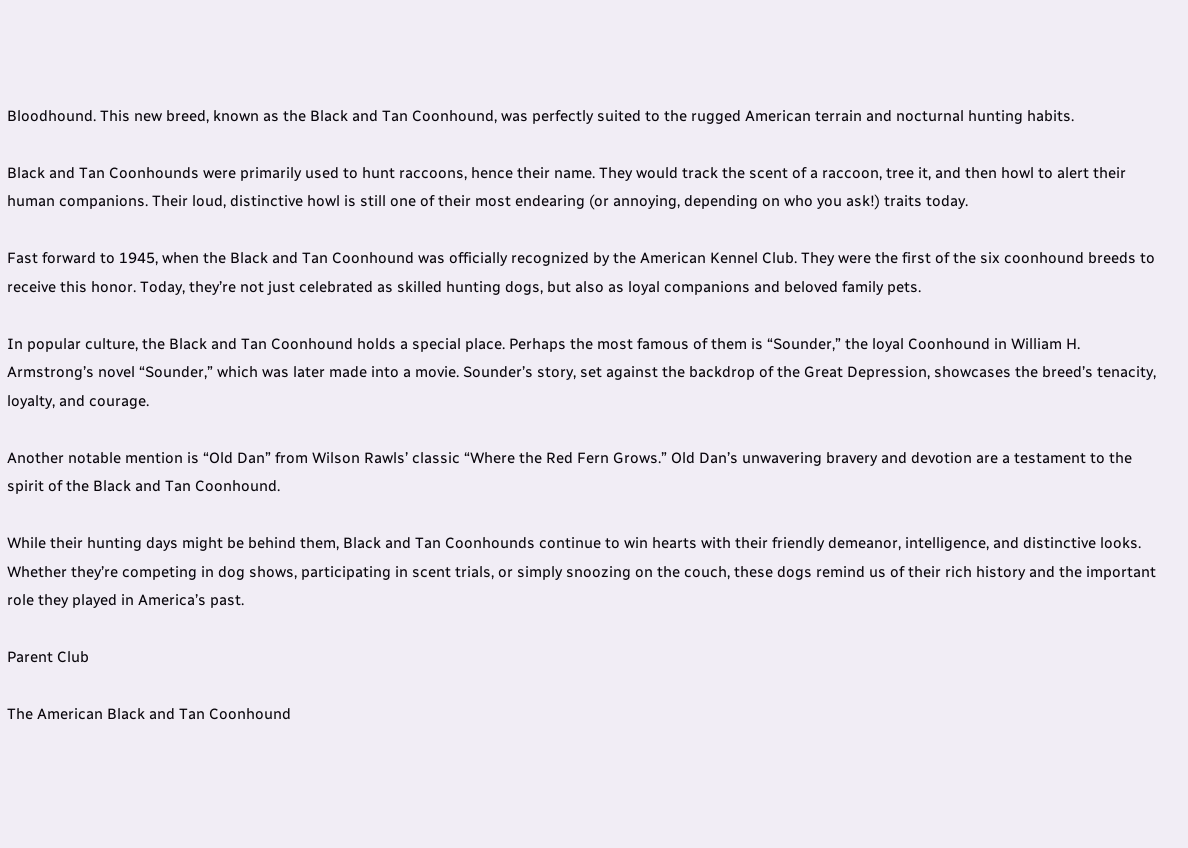Bloodhound. This new breed, known as the Black and Tan Coonhound, was perfectly suited to the rugged American terrain and nocturnal hunting habits.

Black and Tan Coonhounds were primarily used to hunt raccoons, hence their name. They would track the scent of a raccoon, tree it, and then howl to alert their human companions. Their loud, distinctive howl is still one of their most endearing (or annoying, depending on who you ask!) traits today.

Fast forward to 1945, when the Black and Tan Coonhound was officially recognized by the American Kennel Club. They were the first of the six coonhound breeds to receive this honor. Today, they’re not just celebrated as skilled hunting dogs, but also as loyal companions and beloved family pets.

In popular culture, the Black and Tan Coonhound holds a special place. Perhaps the most famous of them is “Sounder,” the loyal Coonhound in William H. Armstrong’s novel “Sounder,” which was later made into a movie. Sounder’s story, set against the backdrop of the Great Depression, showcases the breed’s tenacity, loyalty, and courage.

Another notable mention is “Old Dan” from Wilson Rawls’ classic “Where the Red Fern Grows.” Old Dan’s unwavering bravery and devotion are a testament to the spirit of the Black and Tan Coonhound.

While their hunting days might be behind them, Black and Tan Coonhounds continue to win hearts with their friendly demeanor, intelligence, and distinctive looks. Whether they’re competing in dog shows, participating in scent trials, or simply snoozing on the couch, these dogs remind us of their rich history and the important role they played in America’s past.

Parent Club

The American Black and Tan Coonhound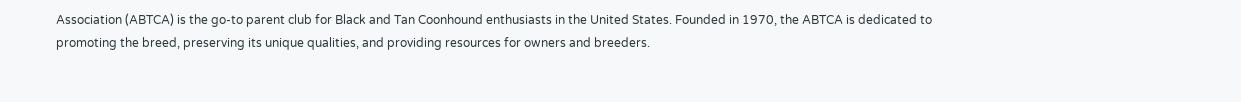Association (ABTCA) is the go-to parent club for Black and Tan Coonhound enthusiasts in the United States. Founded in 1970, the ABTCA is dedicated to promoting the breed, preserving its unique qualities, and providing resources for owners and breeders.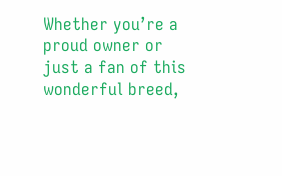Whether you’re a proud owner or just a fan of this wonderful breed,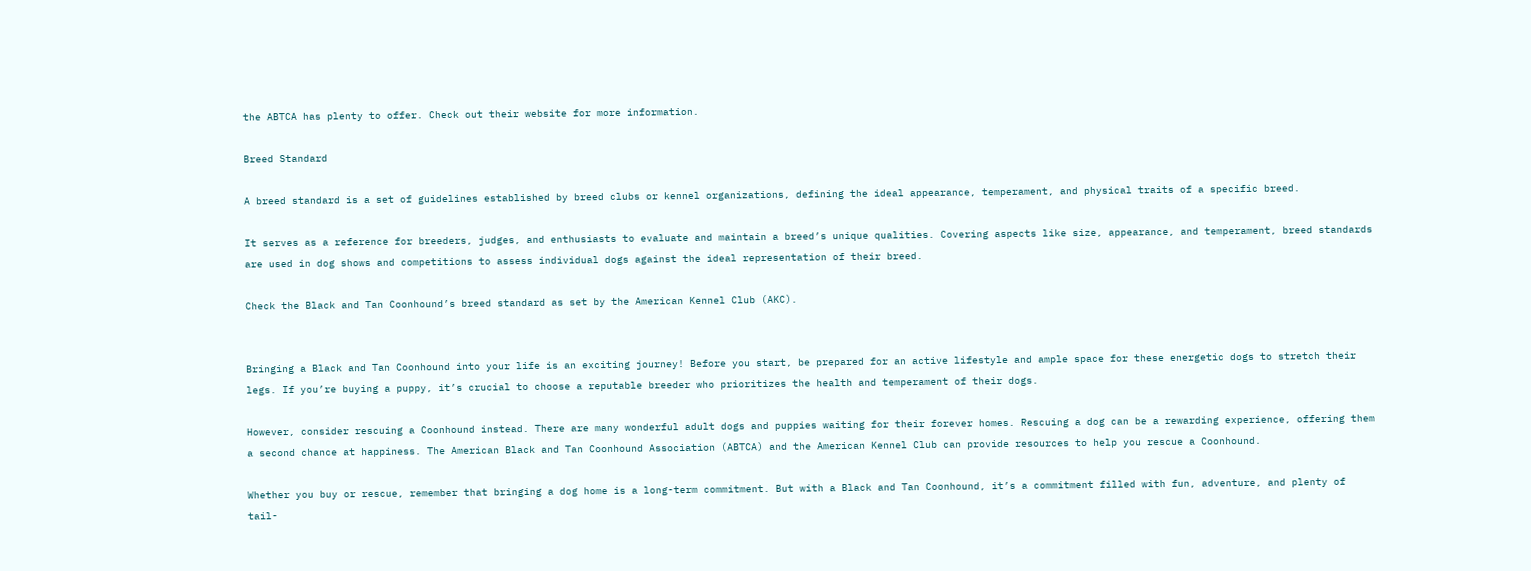the ABTCA has plenty to offer. Check out their website for more information.

Breed Standard

A breed standard is a set of guidelines established by breed clubs or kennel organizations, defining the ideal appearance, temperament, and physical traits of a specific breed.

It serves as a reference for breeders, judges, and enthusiasts to evaluate and maintain a breed’s unique qualities. Covering aspects like size, appearance, and temperament, breed standards are used in dog shows and competitions to assess individual dogs against the ideal representation of their breed.

Check the Black and Tan Coonhound’s breed standard as set by the American Kennel Club (AKC).


Bringing a Black and Tan Coonhound into your life is an exciting journey! Before you start, be prepared for an active lifestyle and ample space for these energetic dogs to stretch their legs. If you’re buying a puppy, it’s crucial to choose a reputable breeder who prioritizes the health and temperament of their dogs.

However, consider rescuing a Coonhound instead. There are many wonderful adult dogs and puppies waiting for their forever homes. Rescuing a dog can be a rewarding experience, offering them a second chance at happiness. The American Black and Tan Coonhound Association (ABTCA) and the American Kennel Club can provide resources to help you rescue a Coonhound.

Whether you buy or rescue, remember that bringing a dog home is a long-term commitment. But with a Black and Tan Coonhound, it’s a commitment filled with fun, adventure, and plenty of tail-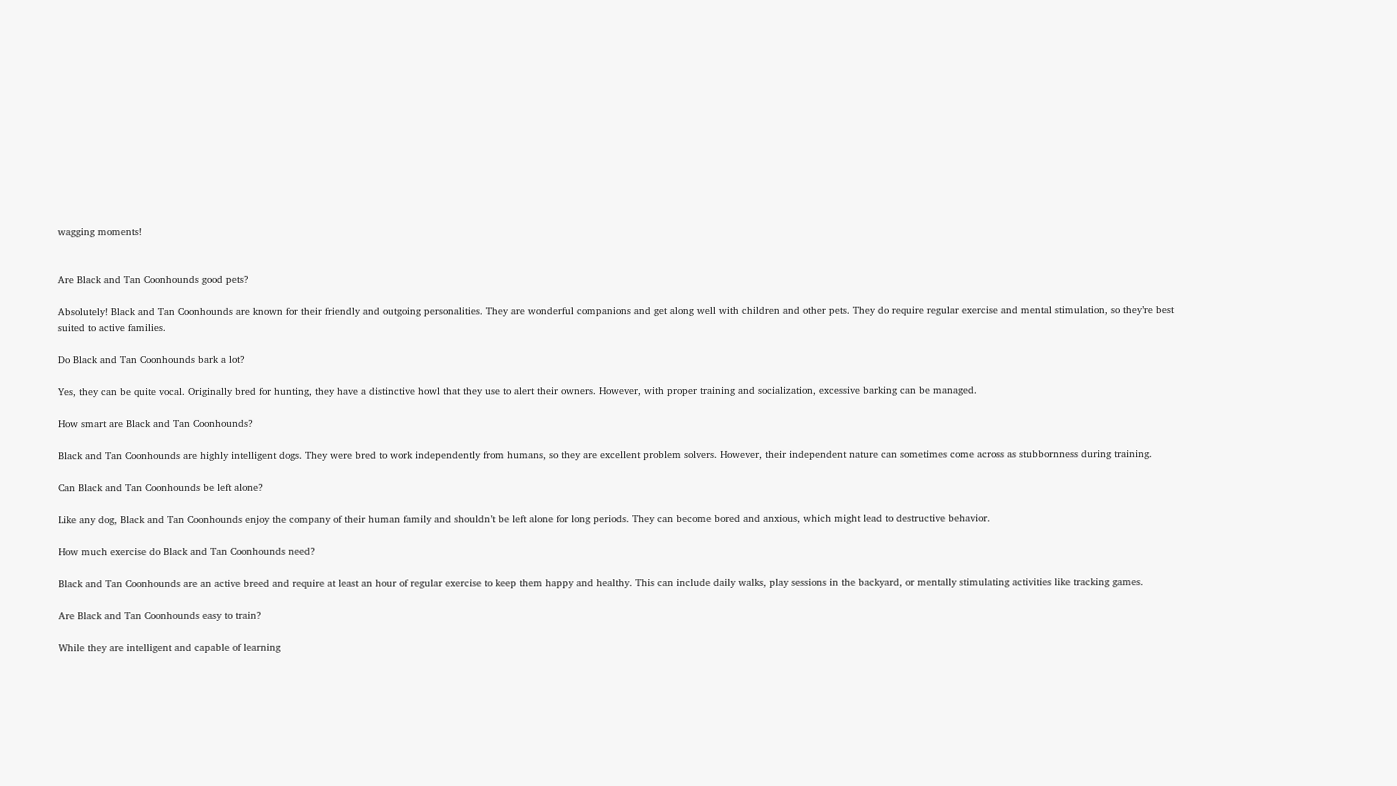wagging moments!


Are Black and Tan Coonhounds good pets?

Absolutely! Black and Tan Coonhounds are known for their friendly and outgoing personalities. They are wonderful companions and get along well with children and other pets. They do require regular exercise and mental stimulation, so they’re best suited to active families.

Do Black and Tan Coonhounds bark a lot?

Yes, they can be quite vocal. Originally bred for hunting, they have a distinctive howl that they use to alert their owners. However, with proper training and socialization, excessive barking can be managed.

How smart are Black and Tan Coonhounds?

Black and Tan Coonhounds are highly intelligent dogs. They were bred to work independently from humans, so they are excellent problem solvers. However, their independent nature can sometimes come across as stubbornness during training.

Can Black and Tan Coonhounds be left alone?

Like any dog, Black and Tan Coonhounds enjoy the company of their human family and shouldn’t be left alone for long periods. They can become bored and anxious, which might lead to destructive behavior.

How much exercise do Black and Tan Coonhounds need?

Black and Tan Coonhounds are an active breed and require at least an hour of regular exercise to keep them happy and healthy. This can include daily walks, play sessions in the backyard, or mentally stimulating activities like tracking games.

Are Black and Tan Coonhounds easy to train?

While they are intelligent and capable of learning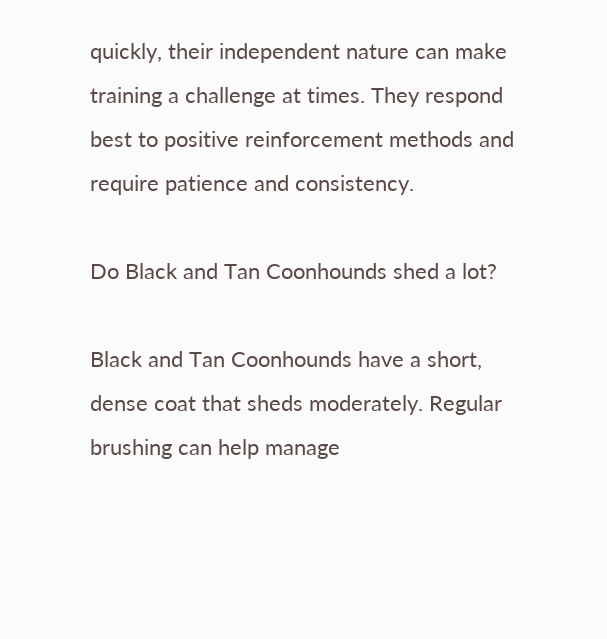quickly, their independent nature can make training a challenge at times. They respond best to positive reinforcement methods and require patience and consistency.

Do Black and Tan Coonhounds shed a lot?

Black and Tan Coonhounds have a short, dense coat that sheds moderately. Regular brushing can help manage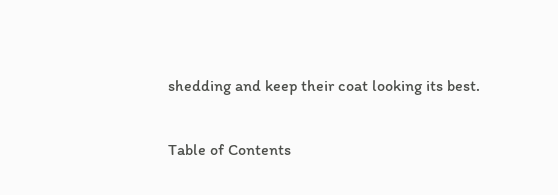shedding and keep their coat looking its best.

Table of Contents